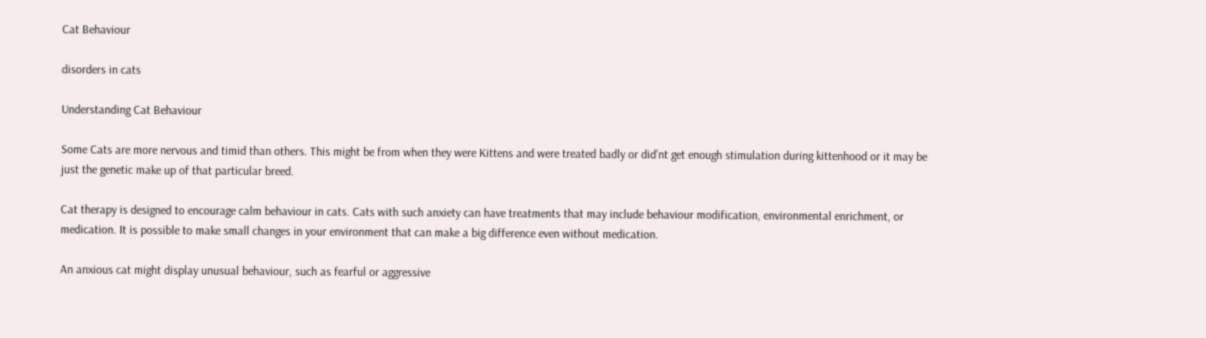Cat Behaviour

disorders in cats

Understanding Cat Behaviour

Some Cats are more nervous and timid than others. This might be from when they were Kittens and were treated badly or did’nt get enough stimulation during kittenhood or it may be just the genetic make up of that particular breed.

Cat therapy is designed to encourage calm behaviour in cats. Cats with such anxiety can have treatments that may include behaviour modification, environmental enrichment, or medication. It is possible to make small changes in your environment that can make a big difference even without medication.

An anxious cat might display unusual behaviour, such as fearful or aggressive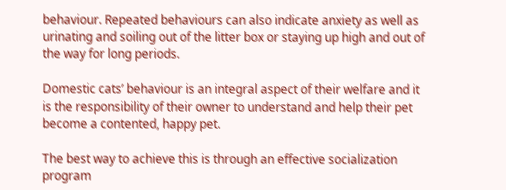behaviour. Repeated behaviours can also indicate anxiety as well as urinating and soiling out of the litter box or staying up high and out of the way for long periods.

Domestic cats’ behaviour is an integral aspect of their welfare and it is the responsibility of their owner to understand and help their pet become a contented, happy pet.

The best way to achieve this is through an effective socialization program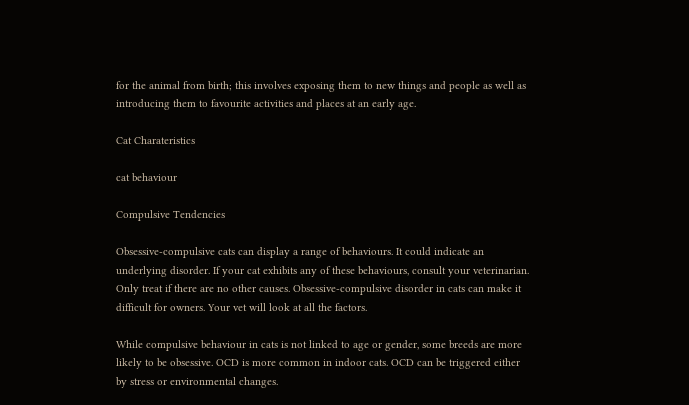for the animal from birth; this involves exposing them to new things and people as well as introducing them to favourite activities and places at an early age.

Cat Charateristics

cat behaviour

Compulsive Tendencies

Obsessive-compulsive cats can display a range of behaviours. It could indicate an underlying disorder. If your cat exhibits any of these behaviours, consult your veterinarian. Only treat if there are no other causes. Obsessive-compulsive disorder in cats can make it difficult for owners. Your vet will look at all the factors.

While compulsive behaviour in cats is not linked to age or gender, some breeds are more likely to be obsessive. OCD is more common in indoor cats. OCD can be triggered either by stress or environmental changes.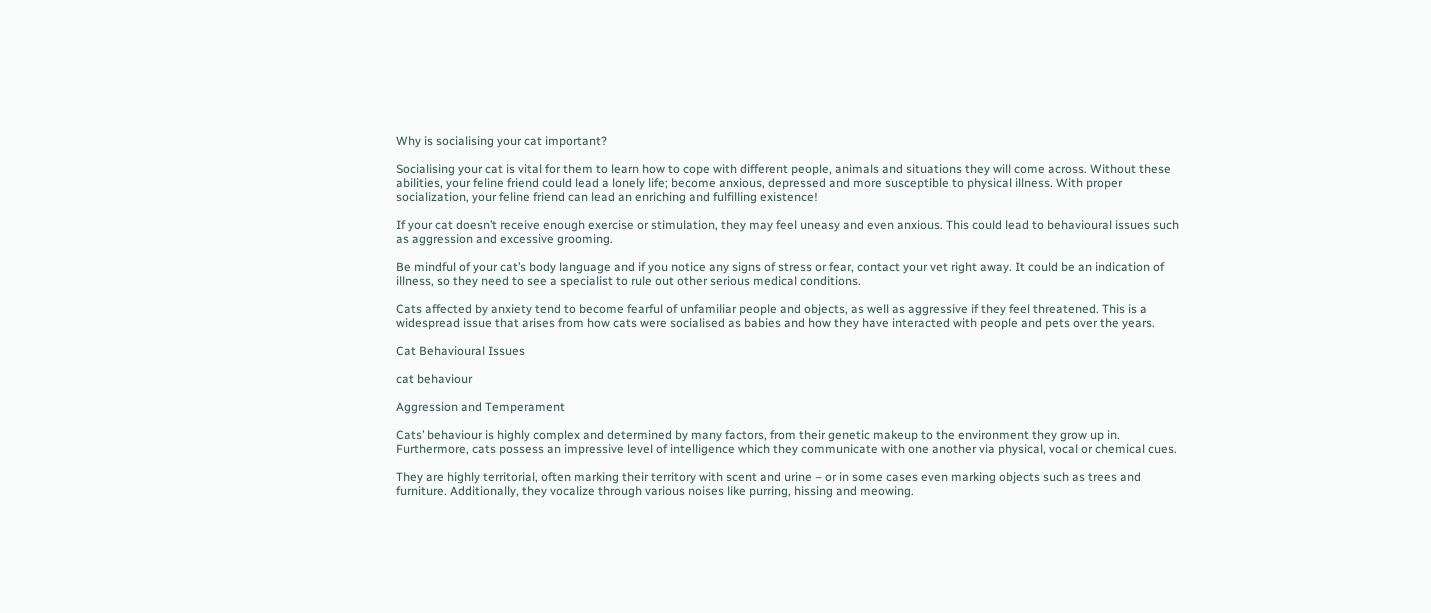Why is socialising your cat important?

Socialising your cat is vital for them to learn how to cope with different people, animals and situations they will come across. Without these abilities, your feline friend could lead a lonely life; become anxious, depressed and more susceptible to physical illness. With proper socialization, your feline friend can lead an enriching and fulfilling existence!

If your cat doesn’t receive enough exercise or stimulation, they may feel uneasy and even anxious. This could lead to behavioural issues such as aggression and excessive grooming.

Be mindful of your cat’s body language and if you notice any signs of stress or fear, contact your vet right away. It could be an indication of illness, so they need to see a specialist to rule out other serious medical conditions.

Cats affected by anxiety tend to become fearful of unfamiliar people and objects, as well as aggressive if they feel threatened. This is a widespread issue that arises from how cats were socialised as babies and how they have interacted with people and pets over the years.

Cat Behavioural Issues

cat behaviour

Aggression and Temperament

Cats’ behaviour is highly complex and determined by many factors, from their genetic makeup to the environment they grow up in. Furthermore, cats possess an impressive level of intelligence which they communicate with one another via physical, vocal or chemical cues.

They are highly territorial, often marking their territory with scent and urine – or in some cases even marking objects such as trees and furniture. Additionally, they vocalize through various noises like purring, hissing and meowing.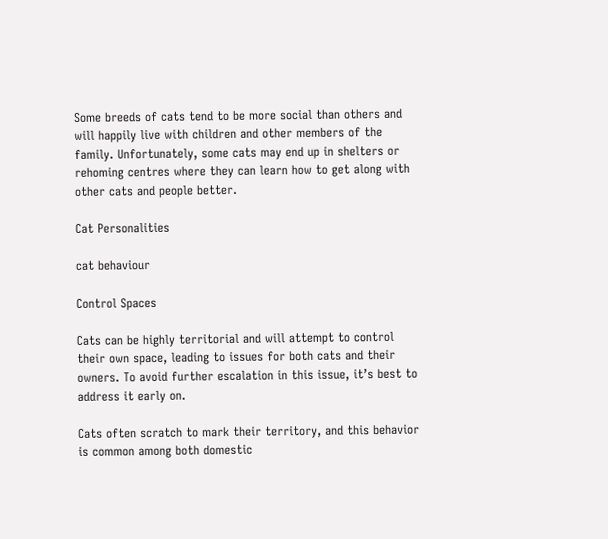Some breeds of cats tend to be more social than others and will happily live with children and other members of the family. Unfortunately, some cats may end up in shelters or rehoming centres where they can learn how to get along with other cats and people better.

Cat Personalities

cat behaviour

Control Spaces

Cats can be highly territorial and will attempt to control their own space, leading to issues for both cats and their owners. To avoid further escalation in this issue, it’s best to address it early on.

Cats often scratch to mark their territory, and this behavior is common among both domestic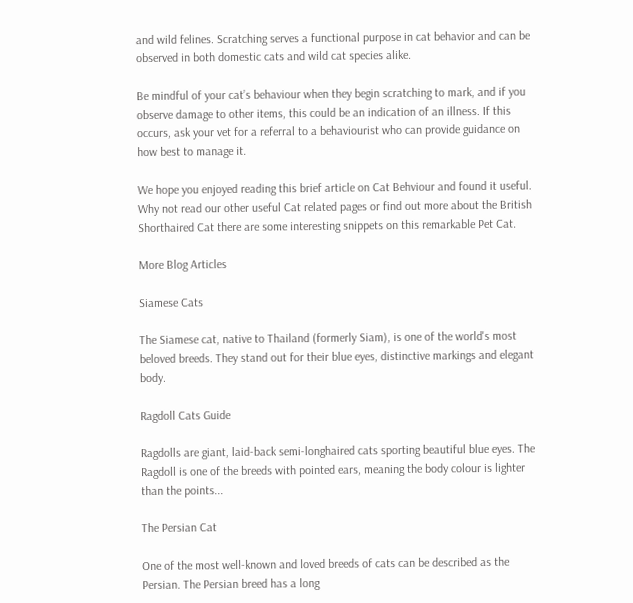and wild felines. Scratching serves a functional purpose in cat behavior and can be observed in both domestic cats and wild cat species alike.

Be mindful of your cat’s behaviour when they begin scratching to mark, and if you observe damage to other items, this could be an indication of an illness. If this occurs, ask your vet for a referral to a behaviourist who can provide guidance on how best to manage it.

We hope you enjoyed reading this brief article on Cat Behviour and found it useful. Why not read our other useful Cat related pages or find out more about the British Shorthaired Cat there are some interesting snippets on this remarkable Pet Cat.

More Blog Articles

Siamese Cats

The Siamese cat, native to Thailand (formerly Siam), is one of the world's most beloved breeds. They stand out for their blue eyes, distinctive markings and elegant body.

Ragdoll Cats Guide

Ragdolls are giant, laid-back semi-longhaired cats sporting beautiful blue eyes. The Ragdoll is one of the breeds with pointed ears, meaning the body colour is lighter than the points...

The Persian Cat

One of the most well-known and loved breeds of cats can be described as the Persian. The Persian breed has a long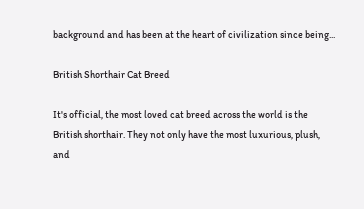background and has been at the heart of civilization since being...

British Shorthair Cat Breed

It's official, the most loved cat breed across the world is the British shorthair. They not only have the most luxurious, plush, and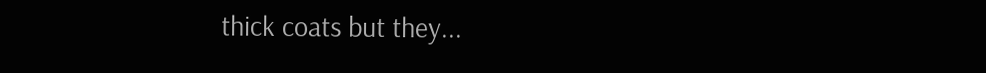thick coats but they...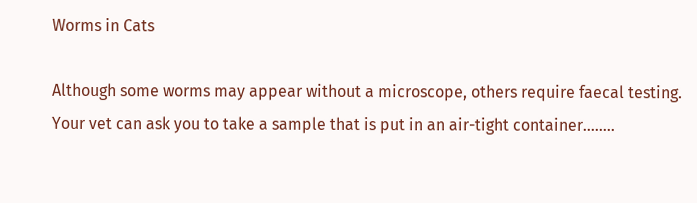Worms in Cats

Although some worms may appear without a microscope, others require faecal testing. Your vet can ask you to take a sample that is put in an air-tight container........